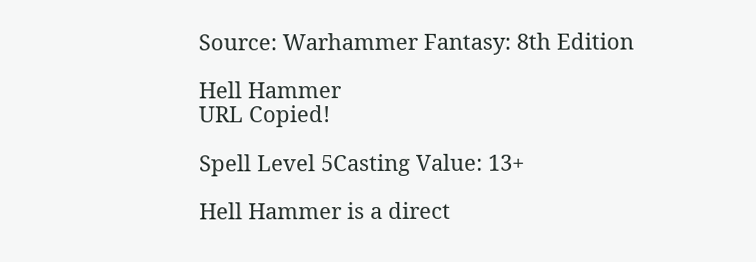Source: Warhammer Fantasy: 8th Edition

Hell Hammer
URL Copied!

Spell Level 5Casting Value: 13+

Hell Hammer is a direct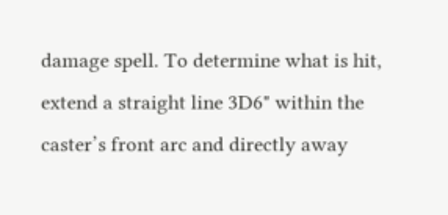damage spell. To determine what is hit, extend a straight line 3D6" within the caster’s front arc and directly away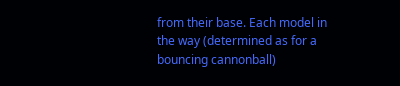from their base. Each model in the way (determined as for a bouncing cannonball)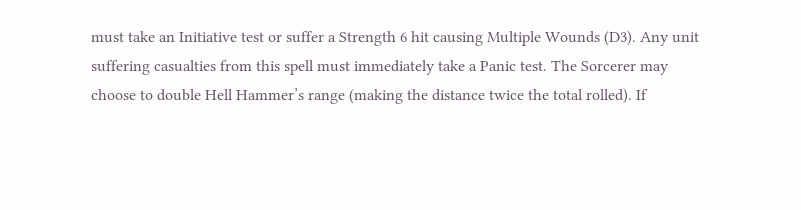must take an Initiative test or suffer a Strength 6 hit causing Multiple Wounds (D3). Any unit suffering casualties from this spell must immediately take a Panic test. The Sorcerer may choose to double Hell Hammer’s range (making the distance twice the total rolled). If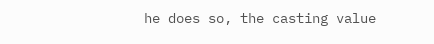he does so, the casting value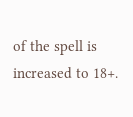of the spell is increased to 18+.